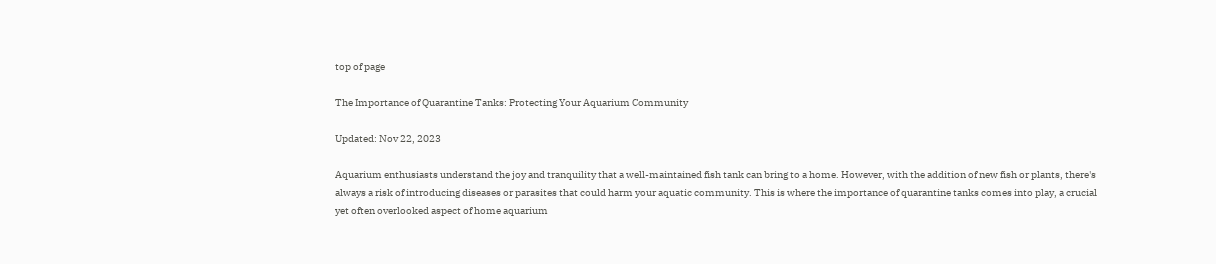top of page

The Importance of Quarantine Tanks: Protecting Your Aquarium Community

Updated: Nov 22, 2023

Aquarium enthusiasts understand the joy and tranquility that a well-maintained fish tank can bring to a home. However, with the addition of new fish or plants, there's always a risk of introducing diseases or parasites that could harm your aquatic community. This is where the importance of quarantine tanks comes into play, a crucial yet often overlooked aspect of home aquarium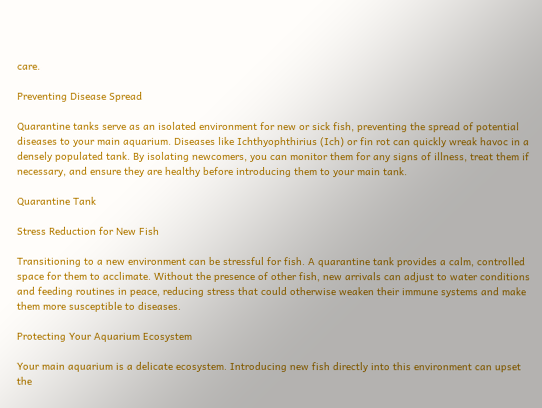care.

Preventing Disease Spread

Quarantine tanks serve as an isolated environment for new or sick fish, preventing the spread of potential diseases to your main aquarium. Diseases like Ichthyophthirius (Ich) or fin rot can quickly wreak havoc in a densely populated tank. By isolating newcomers, you can monitor them for any signs of illness, treat them if necessary, and ensure they are healthy before introducing them to your main tank.

Quarantine Tank

Stress Reduction for New Fish

Transitioning to a new environment can be stressful for fish. A quarantine tank provides a calm, controlled space for them to acclimate. Without the presence of other fish, new arrivals can adjust to water conditions and feeding routines in peace, reducing stress that could otherwise weaken their immune systems and make them more susceptible to diseases.

Protecting Your Aquarium Ecosystem

Your main aquarium is a delicate ecosystem. Introducing new fish directly into this environment can upset the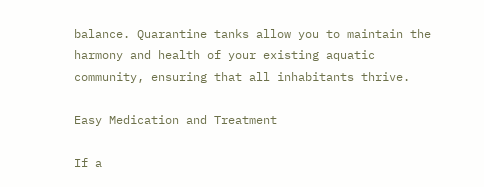balance. Quarantine tanks allow you to maintain the harmony and health of your existing aquatic community, ensuring that all inhabitants thrive.

Easy Medication and Treatment

If a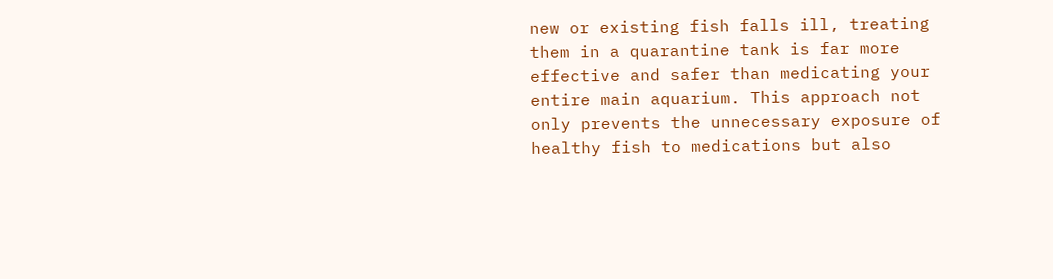new or existing fish falls ill, treating them in a quarantine tank is far more effective and safer than medicating your entire main aquarium. This approach not only prevents the unnecessary exposure of healthy fish to medications but also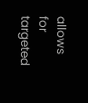allows for targeted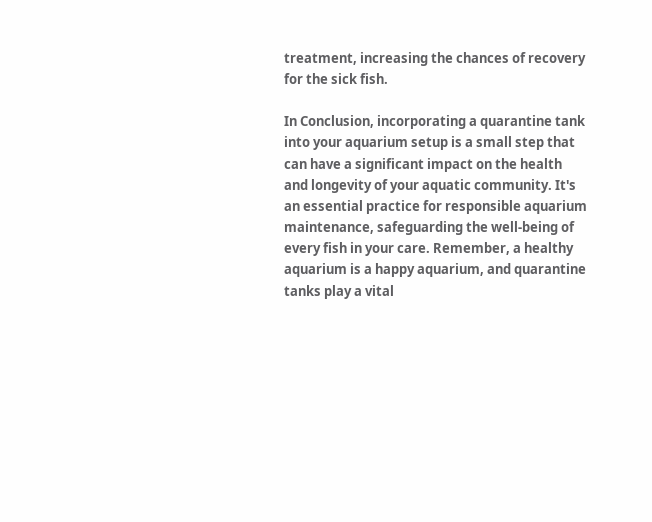treatment, increasing the chances of recovery for the sick fish.

In Conclusion, incorporating a quarantine tank into your aquarium setup is a small step that can have a significant impact on the health and longevity of your aquatic community. It's an essential practice for responsible aquarium maintenance, safeguarding the well-being of every fish in your care. Remember, a healthy aquarium is a happy aquarium, and quarantine tanks play a vital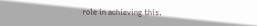role in achieving this.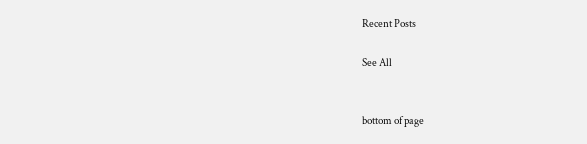Recent Posts

See All


bottom of page